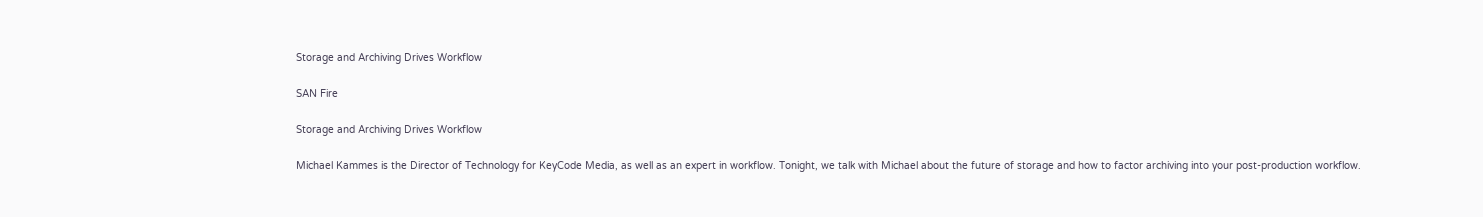Storage and Archiving Drives Workflow

SAN Fire

Storage and Archiving Drives Workflow

Michael Kammes is the Director of Technology for KeyCode Media, as well as an expert in workflow. Tonight, we talk with Michael about the future of storage and how to factor archiving into your post-production workflow.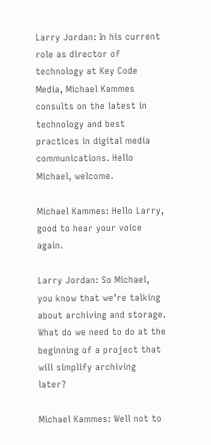Larry Jordan: In his current role as director of technology at Key Code Media, Michael Kammes consults on the latest in technology and best practices in digital media communications. Hello Michael, welcome.

Michael Kammes: Hello Larry, good to hear your voice again.

Larry Jordan: So Michael, you know that we’re talking about archiving and storage. What do we need to do at the beginning of a project that will simplify archiving later?

Michael Kammes: Well not to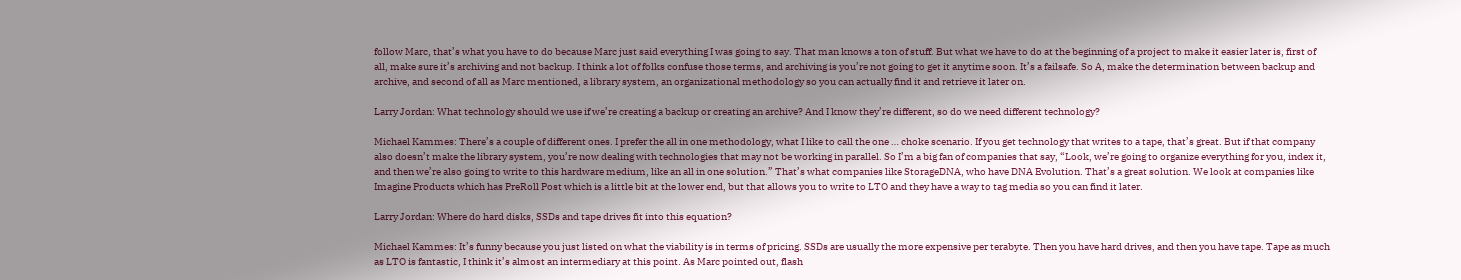follow Marc, that’s what you have to do because Marc just said everything I was going to say. That man knows a ton of stuff. But what we have to do at the beginning of a project to make it easier later is, first of all, make sure it’s archiving and not backup. I think a lot of folks confuse those terms, and archiving is you’re not going to get it anytime soon. It’s a failsafe. So A, make the determination between backup and archive, and second of all as Marc mentioned, a library system, an organizational methodology so you can actually find it and retrieve it later on.

Larry Jordan: What technology should we use if we’re creating a backup or creating an archive? And I know they’re different, so do we need different technology?

Michael Kammes: There’s a couple of different ones. I prefer the all in one methodology, what I like to call the one … choke scenario. If you get technology that writes to a tape, that’s great. But if that company also doesn’t make the library system, you’re now dealing with technologies that may not be working in parallel. So I’m a big fan of companies that say, “Look, we’re going to organize everything for you, index it, and then we’re also going to write to this hardware medium, like an all in one solution.” That’s what companies like StorageDNA, who have DNA Evolution. That’s a great solution. We look at companies like Imagine Products which has PreRoll Post which is a little bit at the lower end, but that allows you to write to LTO and they have a way to tag media so you can find it later.

Larry Jordan: Where do hard disks, SSDs and tape drives fit into this equation?

Michael Kammes: It’s funny because you just listed on what the viability is in terms of pricing. SSDs are usually the more expensive per terabyte. Then you have hard drives, and then you have tape. Tape as much as LTO is fantastic, I think it’s almost an intermediary at this point. As Marc pointed out, flash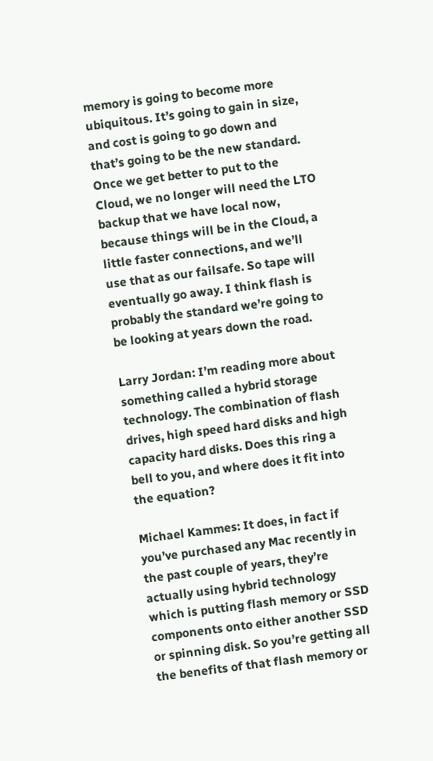memory is going to become more ubiquitous. It’s going to gain in size, and cost is going to go down and that’s going to be the new standard. Once we get better to put to the Cloud, we no longer will need the LTO backup that we have local now, because things will be in the Cloud, a little faster connections, and we’ll use that as our failsafe. So tape will eventually go away. I think flash is probably the standard we’re going to be looking at years down the road.

Larry Jordan: I’m reading more about something called a hybrid storage technology. The combination of flash drives, high speed hard disks and high capacity hard disks. Does this ring a bell to you, and where does it fit into the equation?

Michael Kammes: It does, in fact if you’ve purchased any Mac recently in the past couple of years, they’re actually using hybrid technology which is putting flash memory or SSD components onto either another SSD or spinning disk. So you’re getting all the benefits of that flash memory or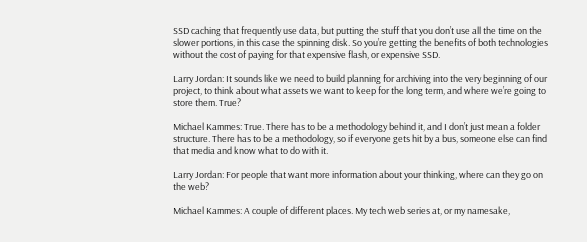SSD caching that frequently use data, but putting the stuff that you don’t use all the time on the slower portions, in this case the spinning disk. So you’re getting the benefits of both technologies without the cost of paying for that expensive flash, or expensive SSD.

Larry Jordan: It sounds like we need to build planning for archiving into the very beginning of our project, to think about what assets we want to keep for the long term, and where we’re going to store them. True?

Michael Kammes: True. There has to be a methodology behind it, and I don’t just mean a folder structure. There has to be a methodology, so if everyone gets hit by a bus, someone else can find that media and know what to do with it.

Larry Jordan: For people that want more information about your thinking, where can they go on the web?

Michael Kammes: A couple of different places. My tech web series at, or my namesake,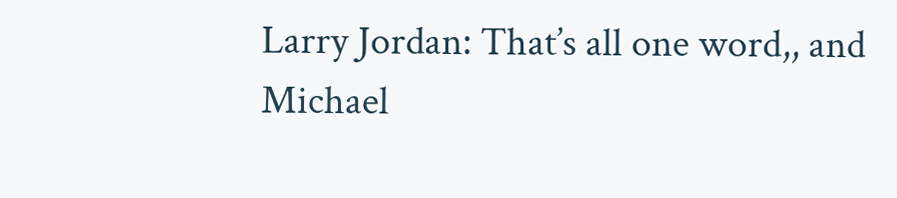Larry Jordan: That’s all one word,, and Michael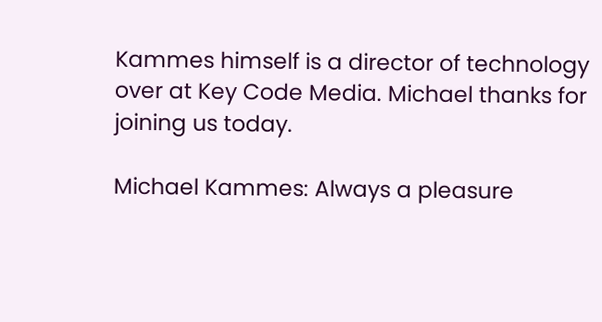Kammes himself is a director of technology over at Key Code Media. Michael thanks for joining us today.

Michael Kammes: Always a pleasure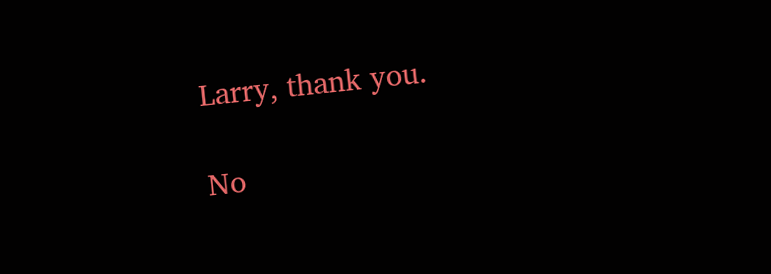Larry, thank you.

No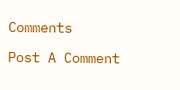Comments

Post A Comment